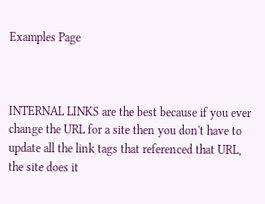Examples Page



INTERNAL LINKS are the best because if you ever change the URL for a site then you don't have to update all the link tags that referenced that URL, the site does it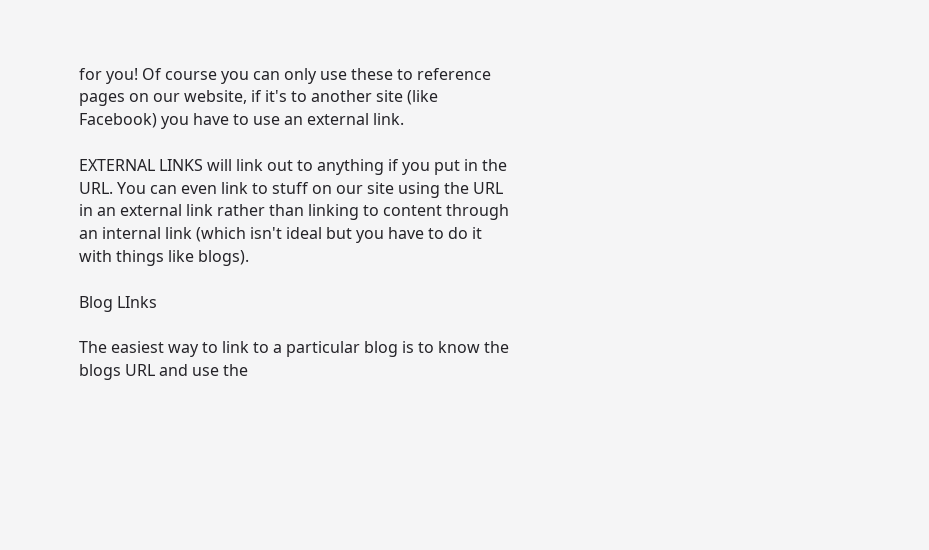for you! Of course you can only use these to reference pages on our website, if it's to another site (like Facebook) you have to use an external link.

EXTERNAL LINKS will link out to anything if you put in the URL. You can even link to stuff on our site using the URL in an external link rather than linking to content through an internal link (which isn't ideal but you have to do it with things like blogs).

Blog LInks

The easiest way to link to a particular blog is to know the blogs URL and use the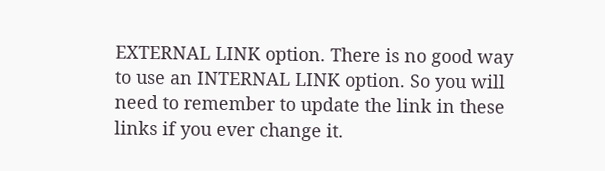EXTERNAL LINK option. There is no good way to use an INTERNAL LINK option. So you will need to remember to update the link in these links if you ever change it.